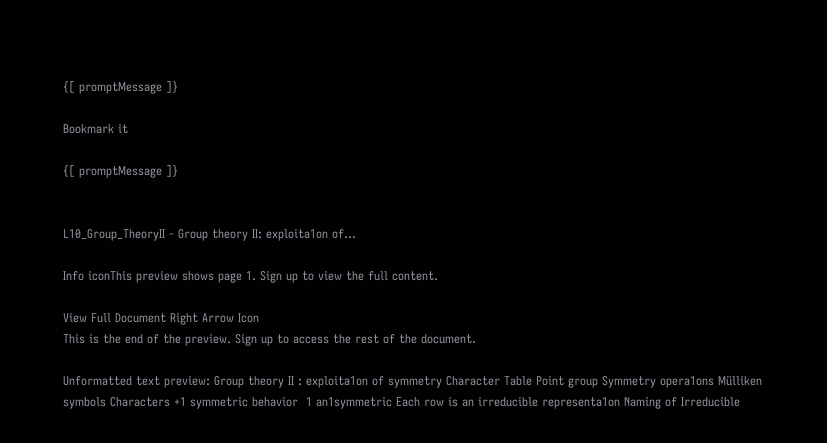{[ promptMessage ]}

Bookmark it

{[ promptMessage ]}


L10_Group_TheoryII - Group theory II: exploita1on of...

Info iconThis preview shows page 1. Sign up to view the full content.

View Full Document Right Arrow Icon
This is the end of the preview. Sign up to access the rest of the document.

Unformatted text preview: Group theory II : exploita1on of symmetry Character Table Point group Symmetry opera1ons Mülliken symbols Characters +1 symmetric behavior  1 an1symmetric Each row is an irreducible representa1on Naming of Irreducible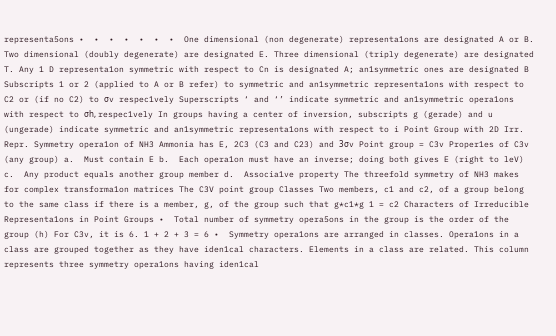representa5ons •  •  •  •  •  •  •  One dimensional (non degenerate) representa1ons are designated A or B. Two dimensional (doubly degenerate) are designated E. Three dimensional (triply degenerate) are designated T. Any 1 D representa1on symmetric with respect to Cn is designated A; an1symmetric ones are designated B Subscripts 1 or 2 (applied to A or B refer) to symmetric and an1symmetric representa1ons with respect to C2 or (if no C2) to σv respec1vely Superscripts ‘ and ‘’ indicate symmetric and an1symmetric opera1ons with respect to σh, respec1vely In groups having a center of inversion, subscripts g (gerade) and u (ungerade) indicate symmetric and an1symmetric representa1ons with respect to i Point Group with 2D Irr. Repr. Symmetry opera1on of NH3 Ammonia has E, 2C3 (C3 and C23) and 3σv Point group = C3v Proper1es of C3v (any group) a.  Must contain E b.  Each opera1on must have an inverse; doing both gives E (right to leV) c.  Any product equals another group member d.  Associa1ve property The threefold symmetry of NH3 makes for complex transforma1on matrices The C3V point group Classes Two members, c1 and c2, of a group belong to the same class if there is a member, g, of the group such that g*c1*g 1 = c2 Characters of Irreducible Representa1ons in Point Groups •  Total number of symmetry opera5ons in the group is the order of the group (h) For C3v, it is 6. 1 + 2 + 3 = 6 •  Symmetry opera1ons are arranged in classes. Opera1ons in a class are grouped together as they have iden1cal characters. Elements in a class are related. This column represents three symmetry opera1ons having iden1cal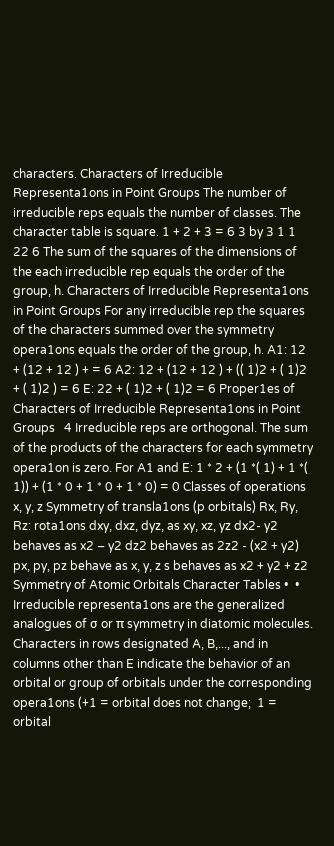characters. Characters of Irreducible Representa1ons in Point Groups The number of irreducible reps equals the number of classes. The character table is square. 1 + 2 + 3 = 6 3 by 3 1 1 22 6 The sum of the squares of the dimensions of the each irreducible rep equals the order of the group, h. Characters of Irreducible Representa1ons in Point Groups For any irreducible rep the squares of the characters summed over the symmetry opera1ons equals the order of the group, h. A1: 12 + (12 + 12 ) + = 6 A2: 12 + (12 + 12 ) + (( 1)2 + ( 1)2 + ( 1)2 ) = 6 E: 22 + ( 1)2 + ( 1)2 = 6 Proper1es of Characters of Irreducible Representa1ons in Point Groups   4 Irreducible reps are orthogonal. The sum of the products of the characters for each symmetry opera1on is zero. For A1 and E: 1 * 2 + (1 *( 1) + 1 *( 1)) + (1 * 0 + 1 * 0 + 1 * 0) = 0 Classes of operations x, y, z Symmetry of transla1ons (p orbitals) Rx, Ry, Rz: rota1ons dxy, dxz, dyz, as xy, xz, yz dx2- y2 behaves as x2 – y2 dz2 behaves as 2z2 - (x2 + y2) px, py, pz behave as x, y, z s behaves as x2 + y2 + z2 Symmetry of Atomic Orbitals Character Tables •  •  Irreducible representa1ons are the generalized analogues of σ or π symmetry in diatomic molecules. Characters in rows designated A, B,..., and in columns other than E indicate the behavior of an orbital or group of orbitals under the corresponding opera1ons (+1 = orbital does not change;  1 = orbital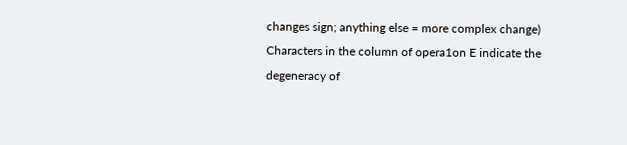changes sign; anything else = more complex change) Characters in the column of opera1on E indicate the degeneracy of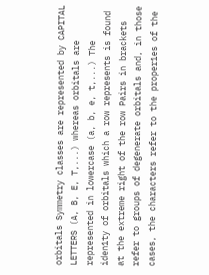orbitals Symmetry classes are represented by CAPITAL LETTERS (A, B, E, T,...) whereas orbitals are represented in lowercase (a, b, e, t,...) The iden1ty of orbitals which a row represents is found at the extreme right of the row Pairs in brackets refer to groups of degenerate orbitals and, in those cases, the characters refer to the proper1es of the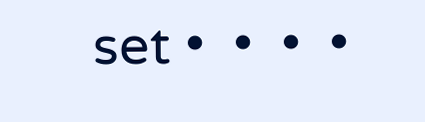set •  •  •  •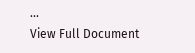...
View Full Document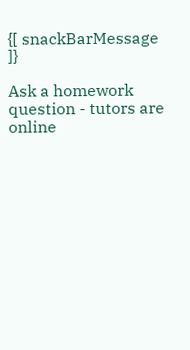{[ snackBarMessage ]}

Ask a homework question - tutors are online